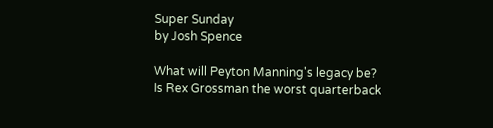Super Sunday
by Josh Spence

What will Peyton Manning's legacy be?  Is Rex Grossman the worst quarterback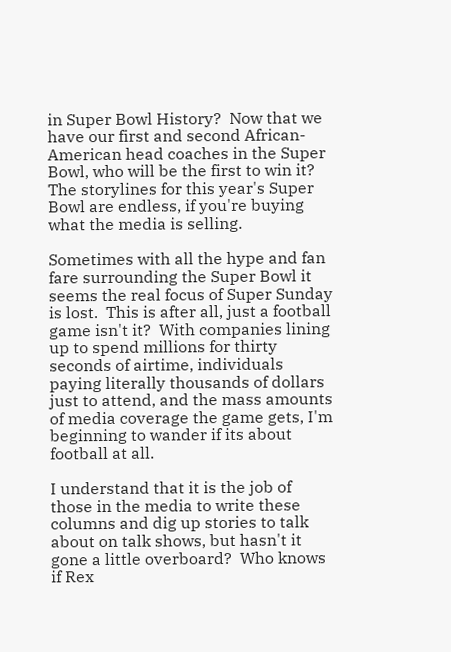in Super Bowl History?  Now that we have our first and second African-American head coaches in the Super Bowl, who will be the first to win it?  The storylines for this year's Super Bowl are endless, if you're buying what the media is selling.

Sometimes with all the hype and fan fare surrounding the Super Bowl it seems the real focus of Super Sunday is lost.  This is after all, just a football game isn't it?  With companies lining up to spend millions for thirty seconds of airtime, individuals paying literally thousands of dollars just to attend, and the mass amounts of media coverage the game gets, I'm beginning to wander if its about football at all.

I understand that it is the job of those in the media to write these columns and dig up stories to talk about on talk shows, but hasn't it gone a little overboard?  Who knows if Rex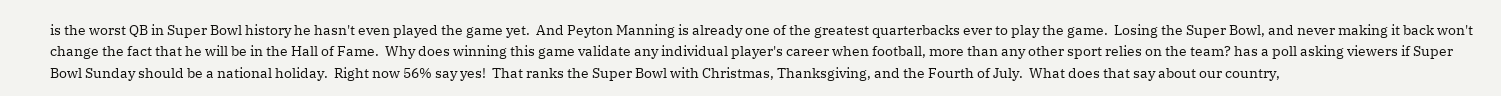is the worst QB in Super Bowl history he hasn't even played the game yet.  And Peyton Manning is already one of the greatest quarterbacks ever to play the game.  Losing the Super Bowl, and never making it back won't change the fact that he will be in the Hall of Fame.  Why does winning this game validate any individual player's career when football, more than any other sport relies on the team? has a poll asking viewers if Super Bowl Sunday should be a national holiday.  Right now 56% say yes!  That ranks the Super Bowl with Christmas, Thanksgiving, and the Fourth of July.  What does that say about our country,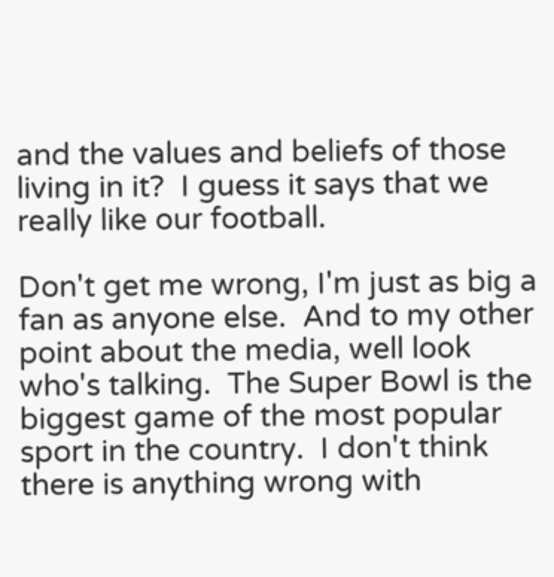and the values and beliefs of those living in it?  I guess it says that we really like our football.

Don't get me wrong, I'm just as big a fan as anyone else.  And to my other point about the media, well look who's talking.  The Super Bowl is the biggest game of the most popular sport in the country.  I don't think there is anything wrong with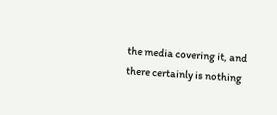the media covering it, and there certainly is nothing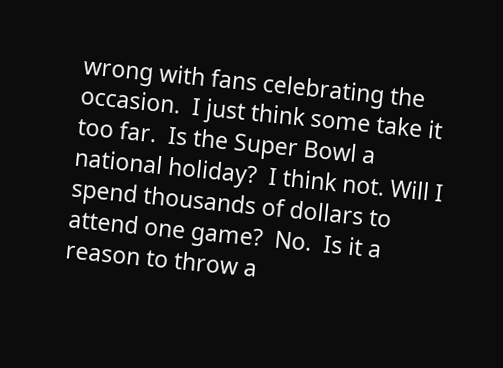wrong with fans celebrating the occasion.  I just think some take it too far.  Is the Super Bowl a national holiday?  I think not. Will I spend thousands of dollars to attend one game?  No.  Is it a reason to throw a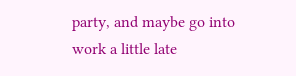party, and maybe go into work a little late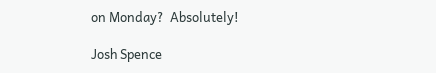on Monday?  Absolutely!

Josh Spence